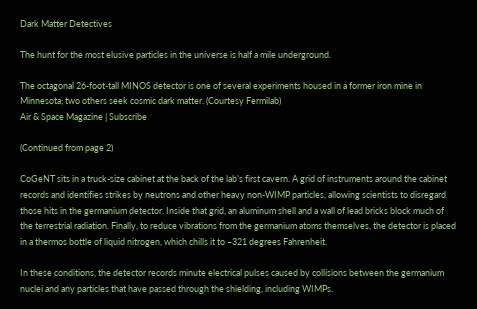Dark Matter Detectives

The hunt for the most elusive particles in the universe is half a mile underground.

The octagonal 26-foot-tall MINOS detector is one of several experiments housed in a former iron mine in Minnesota; two others seek cosmic dark matter. (Courtesy Fermilab)
Air & Space Magazine | Subscribe

(Continued from page 2)

CoGeNT sits in a truck-size cabinet at the back of the lab’s first cavern. A grid of instruments around the cabinet records and identifies strikes by neutrons and other heavy non-WIMP particles, allowing scientists to disregard those hits in the germanium detector. Inside that grid, an aluminum shell and a wall of lead bricks block much of the terrestrial radiation. Finally, to reduce vibrations from the germanium atoms themselves, the detector is placed in a thermos bottle of liquid nitrogen, which chills it to –321 degrees Fahrenheit.

In these conditions, the detector records minute electrical pulses caused by collisions between the germanium nuclei and any particles that have passed through the shielding, including WIMPs.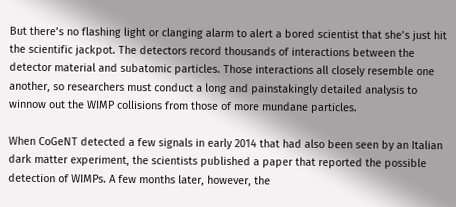But there’s no flashing light or clanging alarm to alert a bored scientist that she’s just hit the scientific jackpot. The detectors record thousands of interactions between the detector material and subatomic particles. Those interactions all closely resemble one another, so researchers must conduct a long and painstakingly detailed analysis to winnow out the WIMP collisions from those of more mundane particles.

When CoGeNT detected a few signals in early 2014 that had also been seen by an Italian dark matter experiment, the scientists published a paper that reported the possible detection of WIMPs. A few months later, however, the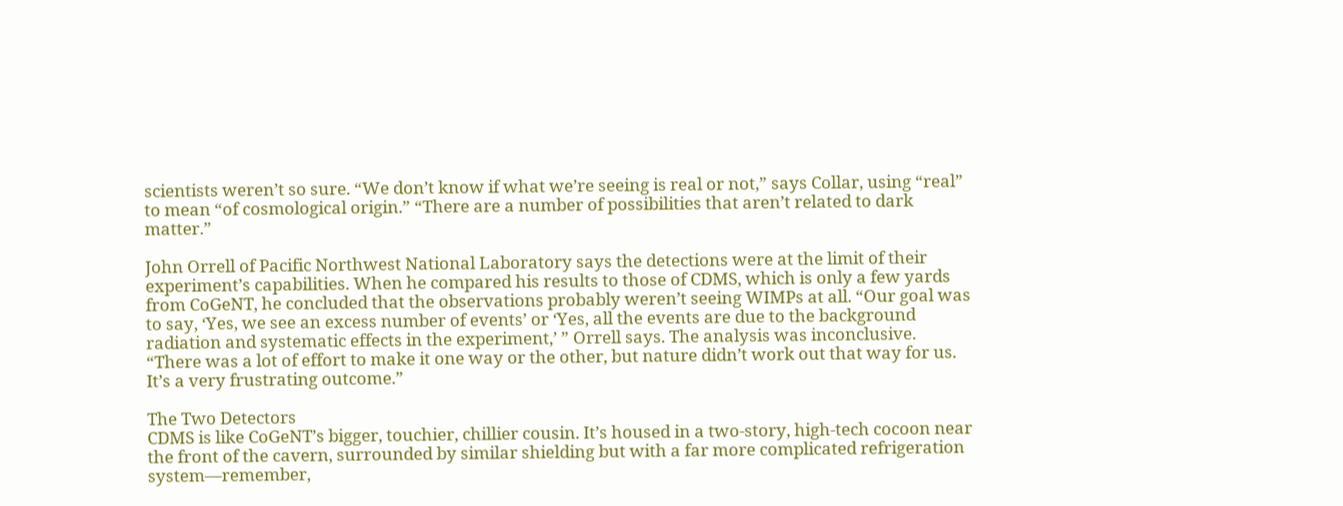scientists weren’t so sure. “We don’t know if what we’re seeing is real or not,” says Collar, using “real” to mean “of cosmological origin.” “There are a number of possibilities that aren’t related to dark matter.”

John Orrell of Pacific Northwest National Laboratory says the detections were at the limit of their experiment’s capabilities. When he compared his results to those of CDMS, which is only a few yards from CoGeNT, he concluded that the observations probably weren’t seeing WIMPs at all. “Our goal was to say, ‘Yes, we see an excess number of events’ or ‘Yes, all the events are due to the background radiation and systematic effects in the experiment,’ ” Orrell says. The analysis was inconclusive. “There was a lot of effort to make it one way or the other, but nature didn’t work out that way for us. It’s a very frustrating outcome.”

The Two Detectors
CDMS is like CoGeNT’s bigger, touchier, chillier cousin. It’s housed in a two-story, high-tech cocoon near the front of the cavern, surrounded by similar shielding but with a far more complicated refrigeration system—remember,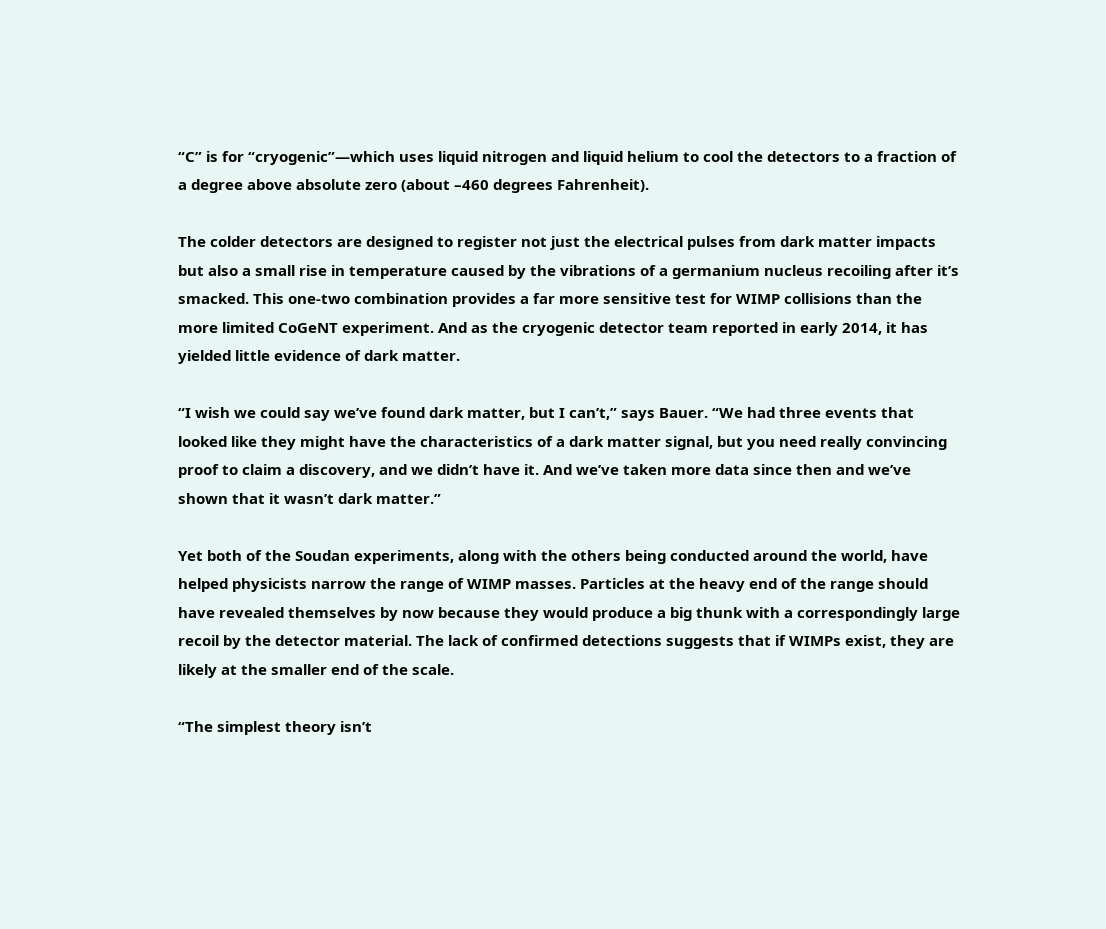“C” is for “cryogenic”—which uses liquid nitrogen and liquid helium to cool the detectors to a fraction of a degree above absolute zero (about –460 degrees Fahrenheit).

The colder detectors are designed to register not just the electrical pulses from dark matter impacts but also a small rise in temperature caused by the vibrations of a germanium nucleus recoiling after it’s smacked. This one-two combination provides a far more sensitive test for WIMP collisions than the more limited CoGeNT experiment. And as the cryogenic detector team reported in early 2014, it has yielded little evidence of dark matter.

“I wish we could say we’ve found dark matter, but I can’t,” says Bauer. “We had three events that looked like they might have the characteristics of a dark matter signal, but you need really convincing proof to claim a discovery, and we didn’t have it. And we’ve taken more data since then and we’ve shown that it wasn’t dark matter.”

Yet both of the Soudan experiments, along with the others being conducted around the world, have helped physicists narrow the range of WIMP masses. Particles at the heavy end of the range should have revealed themselves by now because they would produce a big thunk with a correspondingly large recoil by the detector material. The lack of confirmed detections suggests that if WIMPs exist, they are likely at the smaller end of the scale.

“The simplest theory isn’t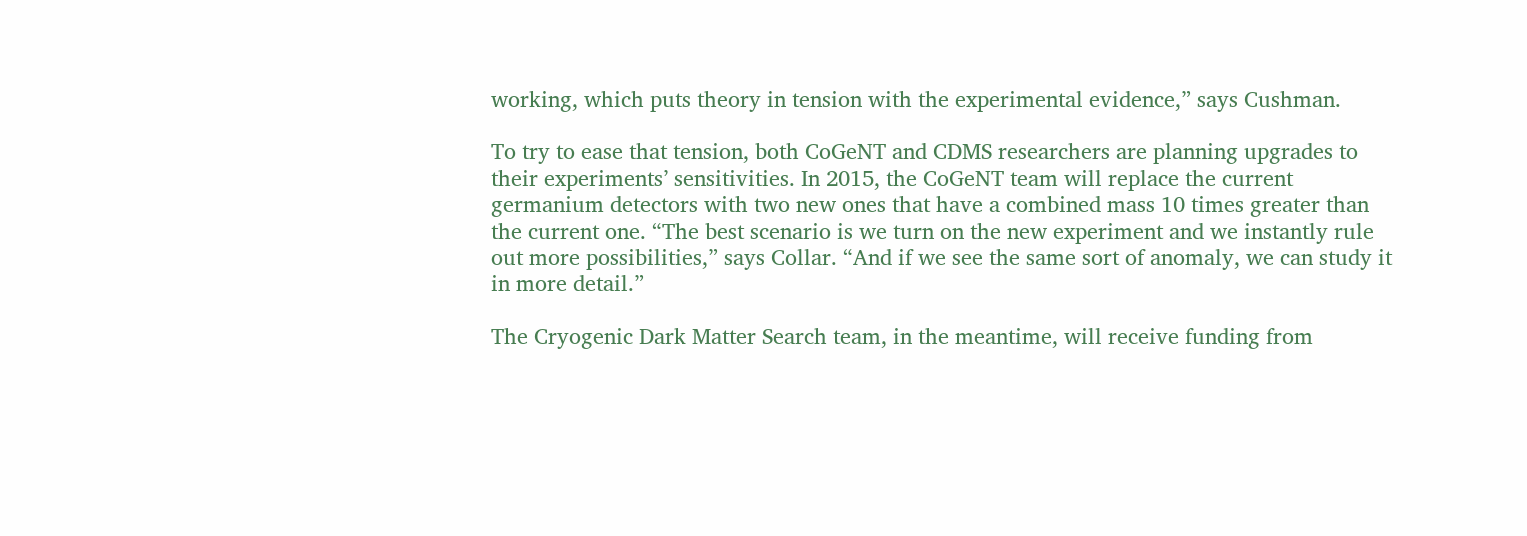working, which puts theory in tension with the experimental evidence,” says Cushman.

To try to ease that tension, both CoGeNT and CDMS researchers are planning upgrades to their experiments’ sensitivities. In 2015, the CoGeNT team will replace the current germanium detectors with two new ones that have a combined mass 10 times greater than the current one. “The best scenario is we turn on the new experiment and we instantly rule out more possibilities,” says Collar. “And if we see the same sort of anomaly, we can study it in more detail.”

The Cryogenic Dark Matter Search team, in the meantime, will receive funding from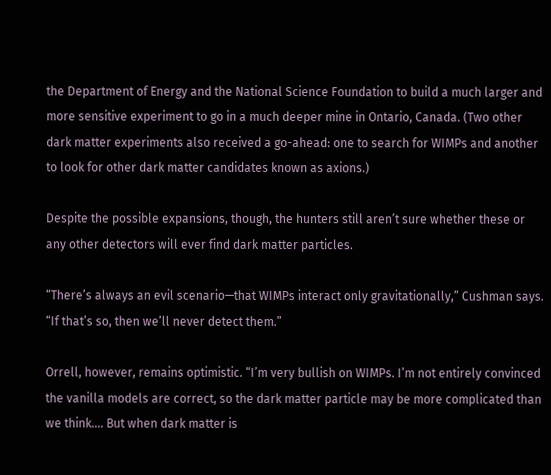the Department of Energy and the National Science Foundation to build a much larger and more sensitive experiment to go in a much deeper mine in Ontario, Canada. (Two other dark matter experiments also received a go-ahead: one to search for WIMPs and another to look for other dark matter candidates known as axions.)

Despite the possible expansions, though, the hunters still aren’t sure whether these or any other detectors will ever find dark matter particles.

“There’s always an evil scenario—that WIMPs interact only gravitationally,” Cushman says. “If that’s so, then we’ll never detect them.”

Orrell, however, remains optimistic. “I’m very bullish on WIMPs. I’m not entirely convinced the vanilla models are correct, so the dark matter particle may be more complicated than we think…. But when dark matter is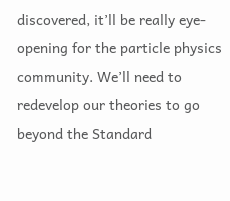discovered, it’ll be really eye-opening for the particle physics community. We’ll need to redevelop our theories to go beyond the Standard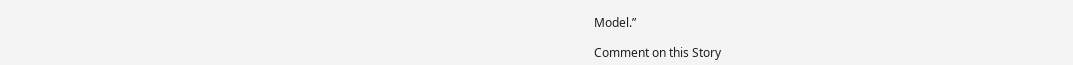Model.”

Comment on this Story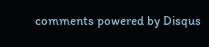comments powered by Disqus